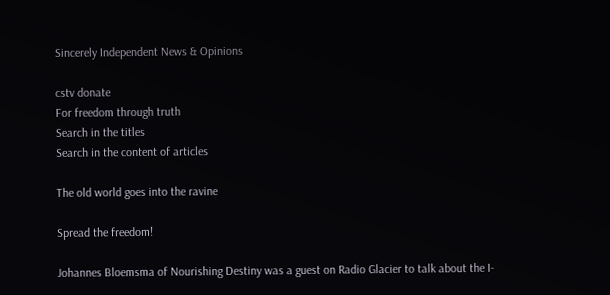Sincerely Independent News & Opinions

cstv donate
For freedom through truth
Search in the titles
Search in the content of articles

The old world goes into the ravine

Spread the freedom!

Johannes Bloemsma of Nourishing Destiny was a guest on Radio Glacier to talk about the I-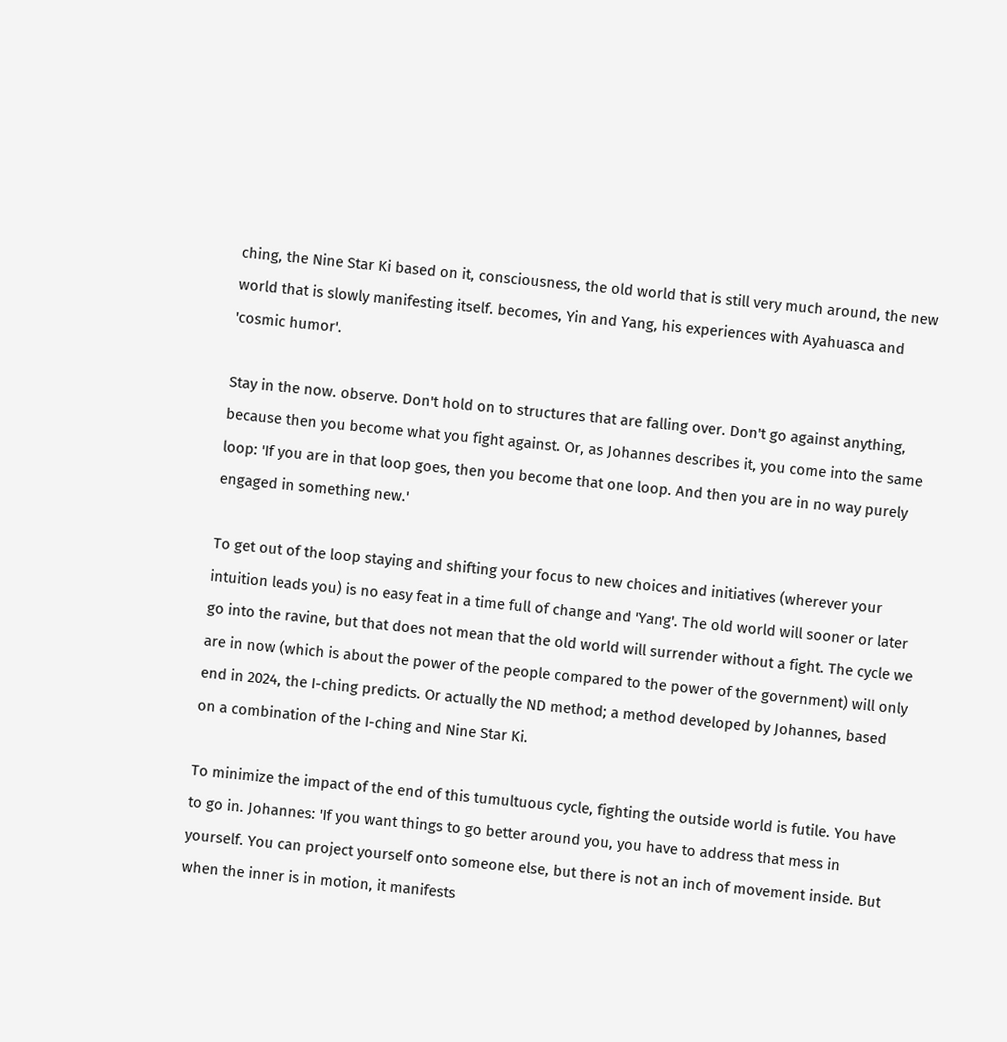ching, the Nine Star Ki based on it, consciousness, the old world that is still very much around, the new world that is slowly manifesting itself. becomes, Yin and Yang, his experiences with Ayahuasca and 'cosmic humor'.

Stay in the now. observe. Don't hold on to structures that are falling over. Don't go against anything, because then you become what you fight against. Or, as Johannes describes it, you come into the same loop: 'If you are in that loop goes, then you become that one loop. And then you are in no way purely engaged in something new.'

To get out of the loop staying and shifting your focus to new choices and initiatives (wherever your intuition leads you) is no easy feat in a time full of change and 'Yang'. The old world will sooner or later go into the ravine, but that does not mean that the old world will surrender without a fight. The cycle we are in now (which is about the power of the people compared to the power of the government) will only end in 2024, the I-ching predicts. Or actually the ND method; a method developed by Johannes, based on a combination of the I-ching and Nine Star Ki.

To minimize the impact of the end of this tumultuous cycle, fighting the outside world is futile. You have to go in. Johannes: 'If you want things to go better around you, you have to address that mess in yourself. You can project yourself onto someone else, but there is not an inch of movement inside. But when the inner is in motion, it manifests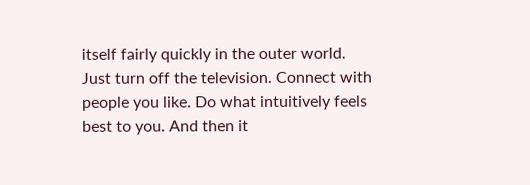itself fairly quickly in the outer world. Just turn off the television. Connect with people you like. Do what intuitively feels best to you. And then it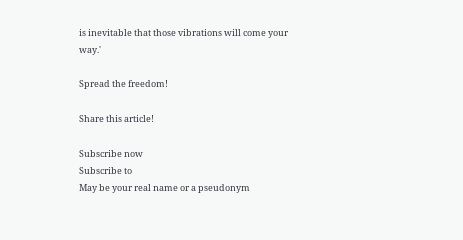is inevitable that those vibrations will come your way.'

Spread the freedom!

Share this article!

Subscribe now
Subscribe to
May be your real name or a pseudonym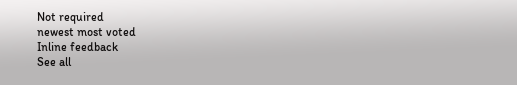Not required
newest most voted
Inline feedback
See all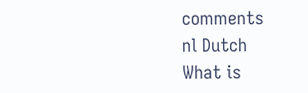comments
nl Dutch
What is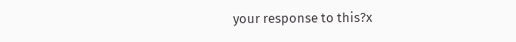your response to this?x